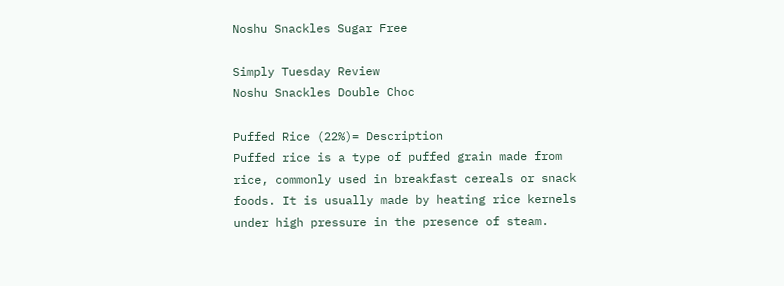Noshu Snackles Sugar Free

Simply Tuesday Review
Noshu Snackles Double Choc

Puffed Rice (22%)= Description
Puffed rice is a type of puffed grain made from rice, commonly used in breakfast cereals or snack foods. It is usually made by heating rice kernels under high pressure in the presence of steam.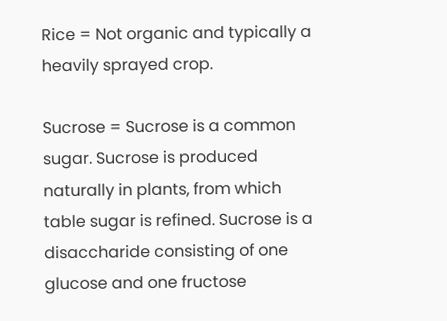Rice = Not organic and typically a heavily sprayed crop.

Sucrose = Sucrose is a common sugar. Sucrose is produced naturally in plants, from which table sugar is refined. Sucrose is a disaccharide consisting of one glucose and one fructose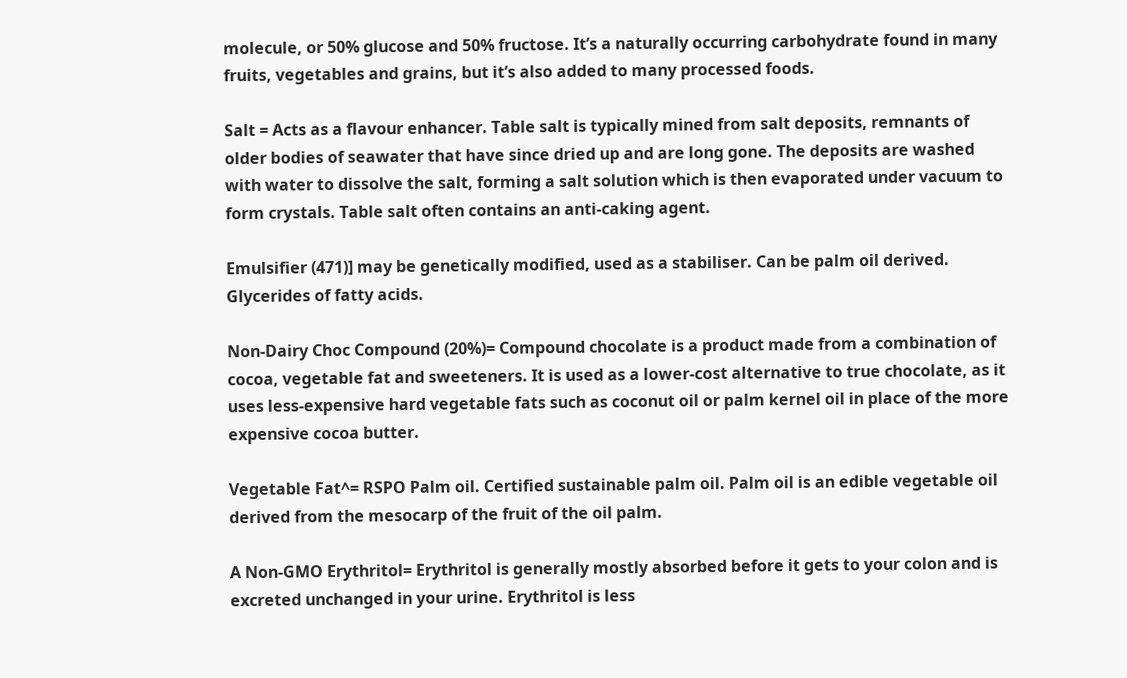molecule, or 50% glucose and 50% fructose. It’s a naturally occurring carbohydrate found in many fruits, vegetables and grains, but it’s also added to many processed foods.

Salt = Acts as a flavour enhancer. Table salt is typically mined from salt deposits, remnants of older bodies of seawater that have since dried up and are long gone. The deposits are washed with water to dissolve the salt, forming a salt solution which is then evaporated under vacuum to form crystals. Table salt often contains an anti-caking agent.

Emulsifier (471)] may be genetically modified, used as a stabiliser. Can be palm oil derived. Glycerides of fatty acids.

Non-Dairy Choc Compound (20%)= Compound chocolate is a product made from a combination of cocoa, vegetable fat and sweeteners. It is used as a lower-cost alternative to true chocolate, as it uses less-expensive hard vegetable fats such as coconut oil or palm kernel oil in place of the more expensive cocoa butter.

Vegetable Fat^= RSPO Palm oil. Certified sustainable palm oil. Palm oil is an edible vegetable oil derived from the mesocarp of the fruit of the oil palm.

A Non-GMO Erythritol= Erythritol is generally mostly absorbed before it gets to your colon and is excreted unchanged in your urine. Erythritol is less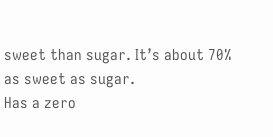sweet than sugar. It’s about 70% as sweet as sugar.
Has a zero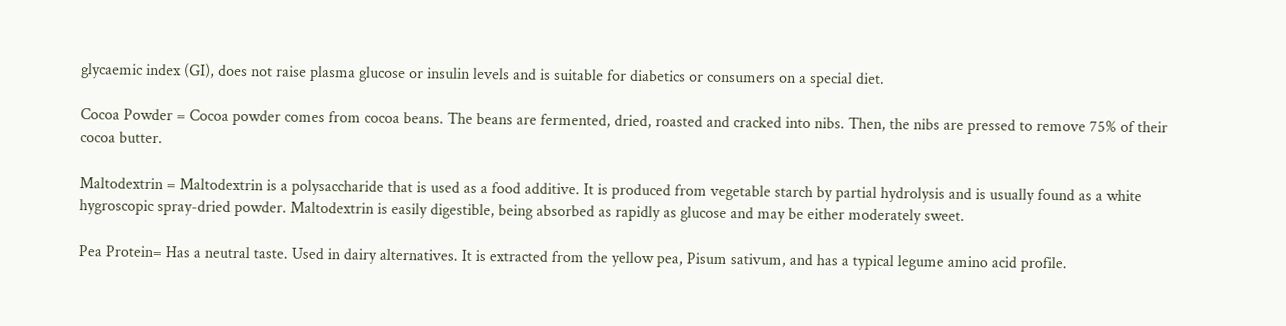glycaemic index (GI), does not raise plasma glucose or insulin levels and is suitable for diabetics or consumers on a special diet.

Cocoa Powder = Cocoa powder comes from cocoa beans. The beans are fermented, dried, roasted and cracked into nibs. Then, the nibs are pressed to remove 75% of their cocoa butter.

Maltodextrin = Maltodextrin is a polysaccharide that is used as a food additive. It is produced from vegetable starch by partial hydrolysis and is usually found as a white hygroscopic spray-dried powder. Maltodextrin is easily digestible, being absorbed as rapidly as glucose and may be either moderately sweet.

Pea Protein= Has a neutral taste. Used in dairy alternatives. It is extracted from the yellow pea, Pisum sativum, and has a typical legume amino acid profile.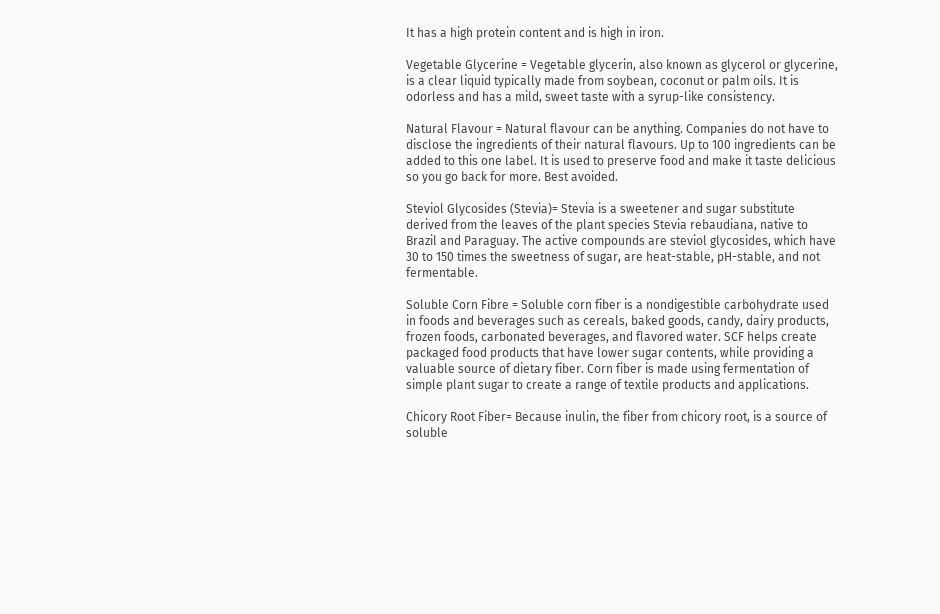It has a high protein content and is high in iron.

Vegetable Glycerine = Vegetable glycerin, also known as glycerol or glycerine, is a clear liquid typically made from soybean, coconut or palm oils. It is odorless and has a mild, sweet taste with a syrup-like consistency.

Natural Flavour = Natural flavour can be anything. Companies do not have to disclose the ingredients of their natural flavours. Up to 100 ingredients can be added to this one label. It is used to preserve food and make it taste delicious so you go back for more. Best avoided.

Steviol Glycosides (Stevia)= Stevia is a sweetener and sugar substitute derived from the leaves of the plant species Stevia rebaudiana, native to Brazil and Paraguay. The active compounds are steviol glycosides, which have 30 to 150 times the sweetness of sugar, are heat-stable, pH-stable, and not fermentable.

Soluble Corn Fibre = Soluble corn fiber is a nondigestible carbohydrate used in foods and beverages such as cereals, baked goods, candy, dairy products, frozen foods, carbonated beverages, and flavored water. SCF helps create packaged food products that have lower sugar contents, while providing a valuable source of dietary fiber. Corn fiber is made using fermentation of simple plant sugar to create a range of textile products and applications.

Chicory Root Fiber= Because inulin, the fiber from chicory root, is a source of soluble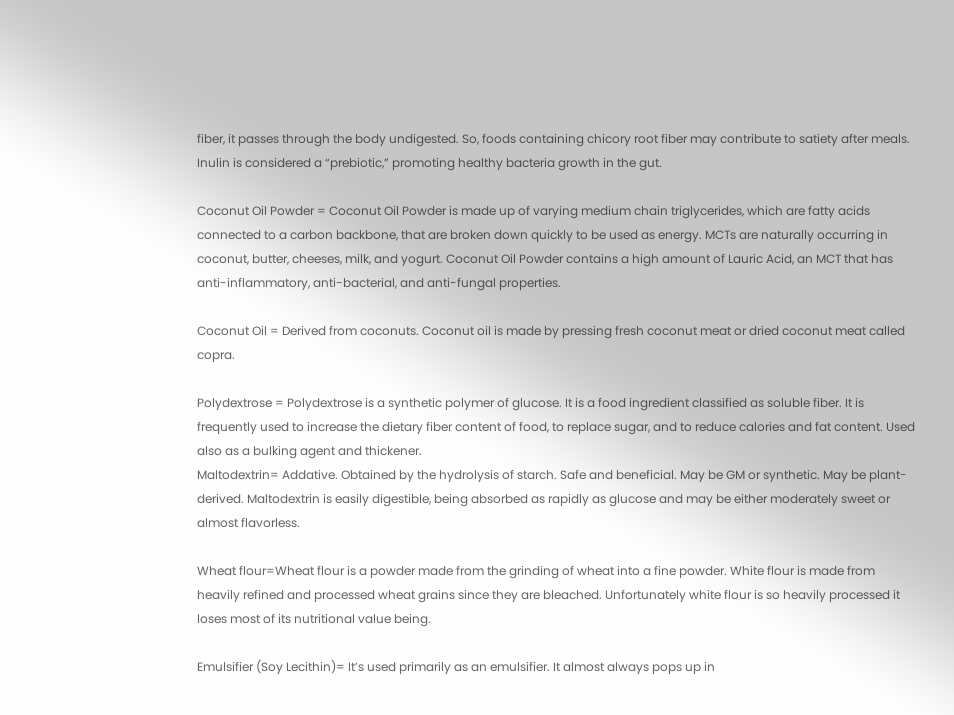fiber, it passes through the body undigested. So, foods containing chicory root fiber may contribute to satiety after meals. Inulin is considered a “prebiotic,” promoting healthy bacteria growth in the gut.

Coconut Oil Powder = Coconut Oil Powder is made up of varying medium chain triglycerides, which are fatty acids connected to a carbon backbone, that are broken down quickly to be used as energy. MCTs are naturally occurring in coconut, butter, cheeses, milk, and yogurt. Coconut Oil Powder contains a high amount of Lauric Acid, an MCT that has anti-inflammatory, anti-bacterial, and anti-fungal properties.

Coconut Oil = Derived from coconuts. Coconut oil is made by pressing fresh coconut meat or dried coconut meat called copra.

Polydextrose = Polydextrose is a synthetic polymer of glucose. It is a food ingredient classified as soluble fiber. It is frequently used to increase the dietary fiber content of food, to replace sugar, and to reduce calories and fat content. Used also as a bulking agent and thickener.
Maltodextrin= Addative. Obtained by the hydrolysis of starch. Safe and beneficial. May be GM or synthetic. May be plant-derived. Maltodextrin is easily digestible, being absorbed as rapidly as glucose and may be either moderately sweet or almost flavorless.

Wheat flour=Wheat flour is a powder made from the grinding of wheat into a fine powder. White flour is made from heavily refined and processed wheat grains since they are bleached. Unfortunately white flour is so heavily processed it loses most of its nutritional value being.

Emulsifier (Soy Lecithin)= It’s used primarily as an emulsifier. It almost always pops up in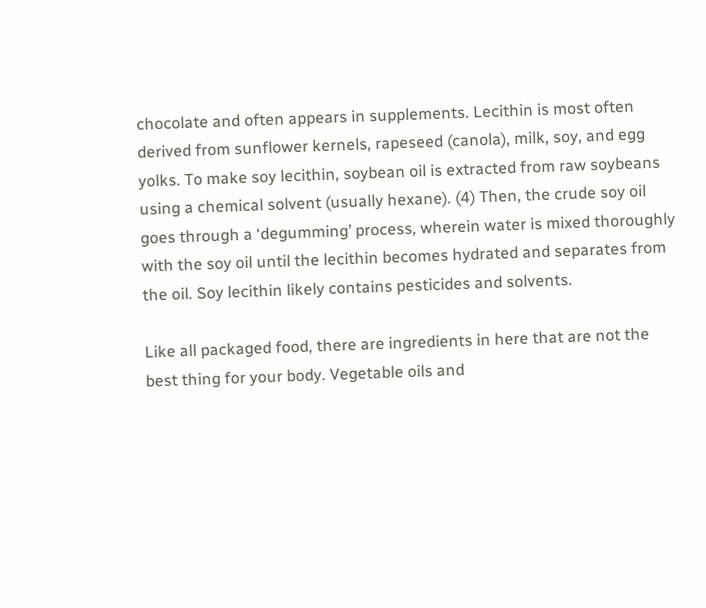chocolate and often appears in supplements. Lecithin is most often derived from sunflower kernels, rapeseed (canola), milk, soy, and egg yolks. To make soy lecithin, soybean oil is extracted from raw soybeans using a chemical solvent (usually hexane). (4) Then, the crude soy oil goes through a ‘degumming’ process, wherein water is mixed thoroughly with the soy oil until the lecithin becomes hydrated and separates from the oil. Soy lecithin likely contains pesticides and solvents.

Like all packaged food, there are ingredients in here that are not the best thing for your body. Vegetable oils and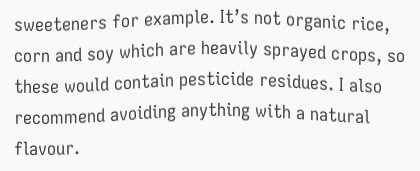sweeteners for example. It’s not organic rice, corn and soy which are heavily sprayed crops, so these would contain pesticide residues. I also recommend avoiding anything with a natural flavour.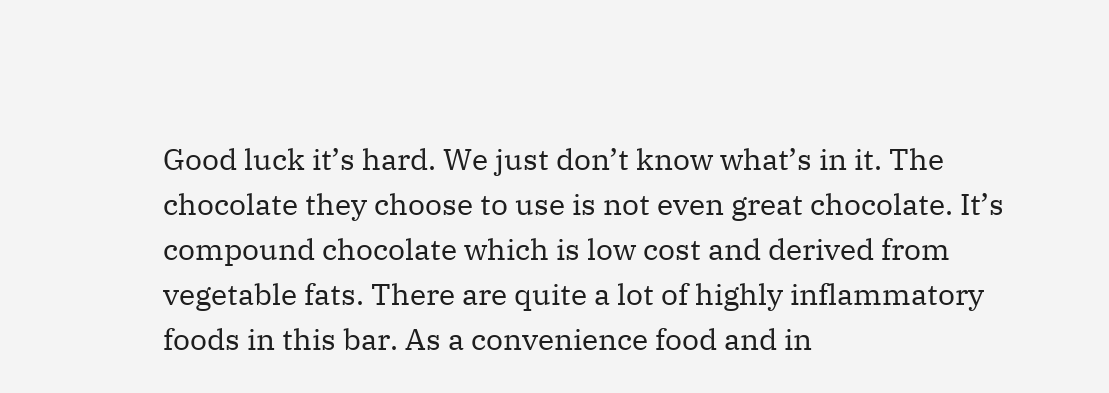Good luck it’s hard. We just don’t know what’s in it. The chocolate they choose to use is not even great chocolate. It’s compound chocolate which is low cost and derived from vegetable fats. There are quite a lot of highly inflammatory foods in this bar. As a convenience food and in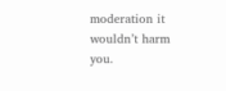moderation it wouldn’t harm you.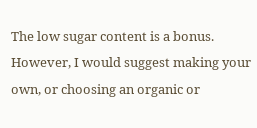The low sugar content is a bonus. However, I would suggest making your own, or choosing an organic or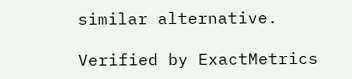similar alternative.

Verified by ExactMetrics